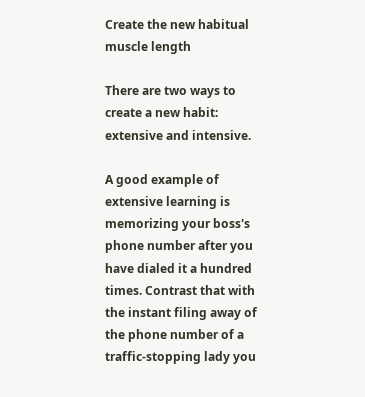Create the new habitual muscle length

There are two ways to create a new habit: extensive and intensive.

A good example of extensive learning is memorizing your boss's phone number after you have dialed it a hundred times. Contrast that with the instant filing away of the phone number of a traffic-stopping lady you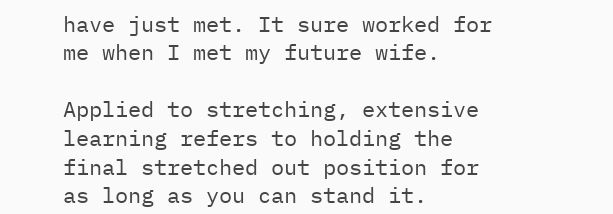have just met. It sure worked for me when I met my future wife.

Applied to stretching, extensive learning refers to holding the final stretched out position for as long as you can stand it.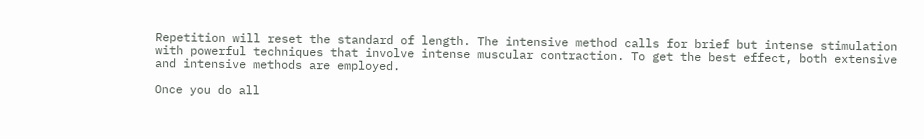Repetition will reset the standard of length. The intensive method calls for brief but intense stimulation with powerful techniques that involve intense muscular contraction. To get the best effect, both extensive and intensive methods are employed.

Once you do all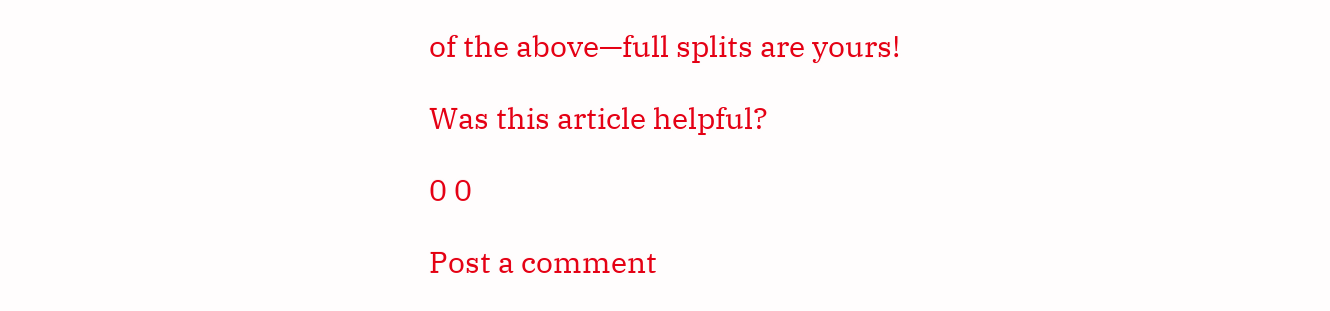of the above—full splits are yours!

Was this article helpful?

0 0

Post a comment